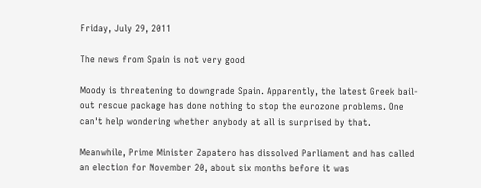Friday, July 29, 2011

The news from Spain is not very good

Moody is threatening to downgrade Spain. Apparently, the latest Greek bail-out rescue package has done nothing to stop the eurozone problems. One can't help wondering whether anybody at all is surprised by that.

Meanwhile, Prime Minister Zapatero has dissolved Parliament and has called an election for November 20, about six months before it was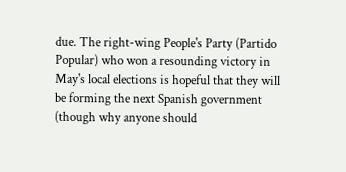due. The right-wing People's Party (Partido Popular) who won a resounding victory in May's local elections is hopeful that they will be forming the next Spanish government (though why anyone should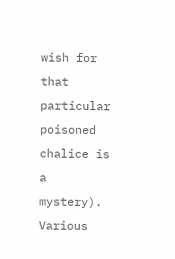wish for that particular poisoned chalice is a mystery). Various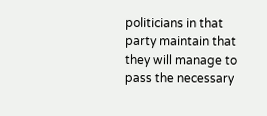politicians in that party maintain that they will manage to pass the necessary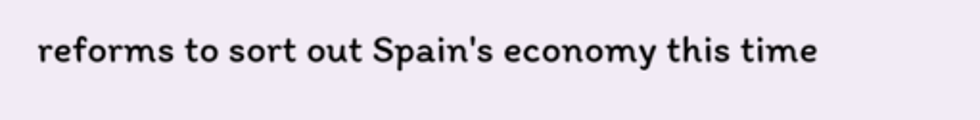reforms to sort out Spain's economy this time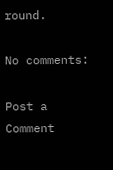round.

No comments:

Post a Comment